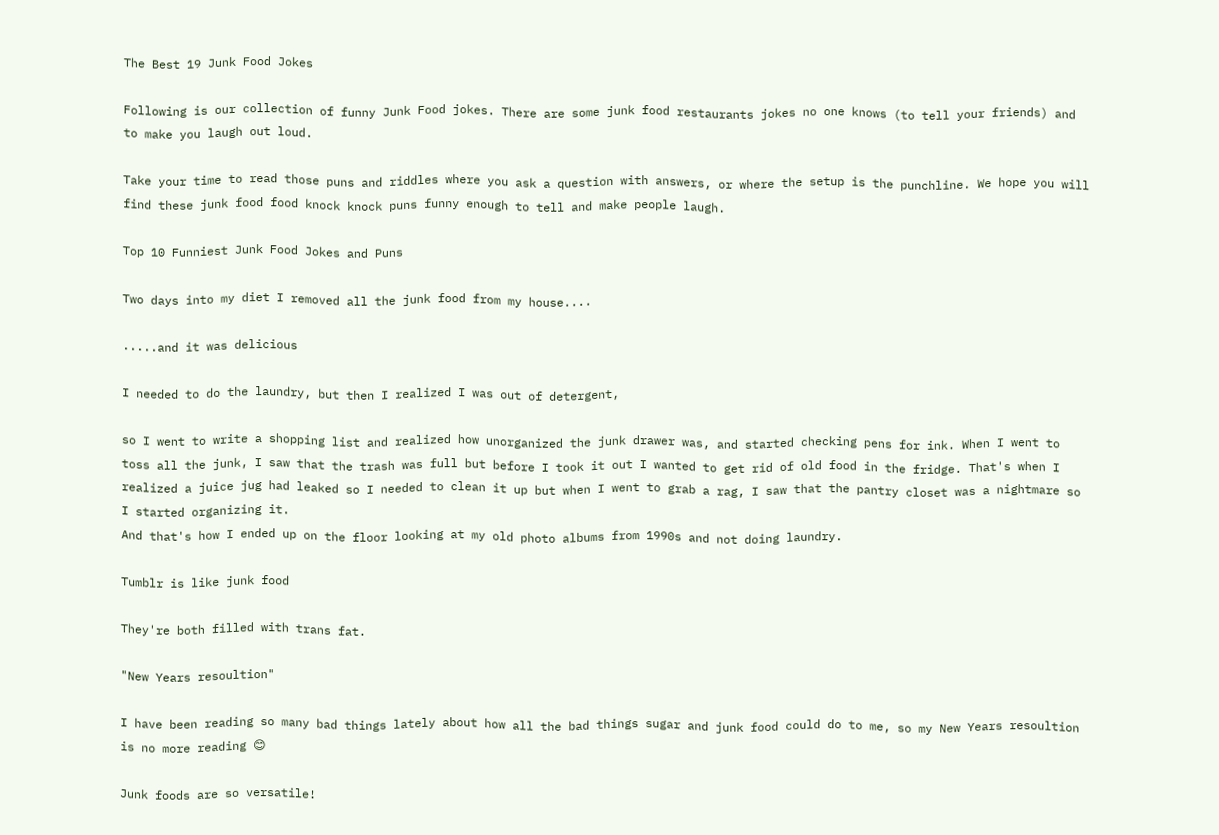The Best 19 Junk Food Jokes

Following is our collection of funny Junk Food jokes. There are some junk food restaurants jokes no one knows (to tell your friends) and to make you laugh out loud.

Take your time to read those puns and riddles where you ask a question with answers, or where the setup is the punchline. We hope you will find these junk food food knock knock puns funny enough to tell and make people laugh.

Top 10 Funniest Junk Food Jokes and Puns

Two days into my diet I removed all the junk food from my house....

.....and it was delicious

I needed to do the laundry, but then I realized I was out of detergent,

so I went to write a shopping list and realized how unorganized the junk drawer was, and started checking pens for ink. When I went to toss all the junk, I saw that the trash was full but before I took it out I wanted to get rid of old food in the fridge. That's when I realized a juice jug had leaked so I needed to clean it up but when I went to grab a rag, I saw that the pantry closet was a nightmare so I started organizing it.
And that's how I ended up on the floor looking at my old photo albums from 1990s and not doing laundry.

Tumblr is like junk food

They're both filled with trans fat.

"New Years resoultion"

I have been reading so many bad things lately about how all the bad things sugar and junk food could do to me, so my New Years resoultion is no more reading 😊

Junk foods are so versatile!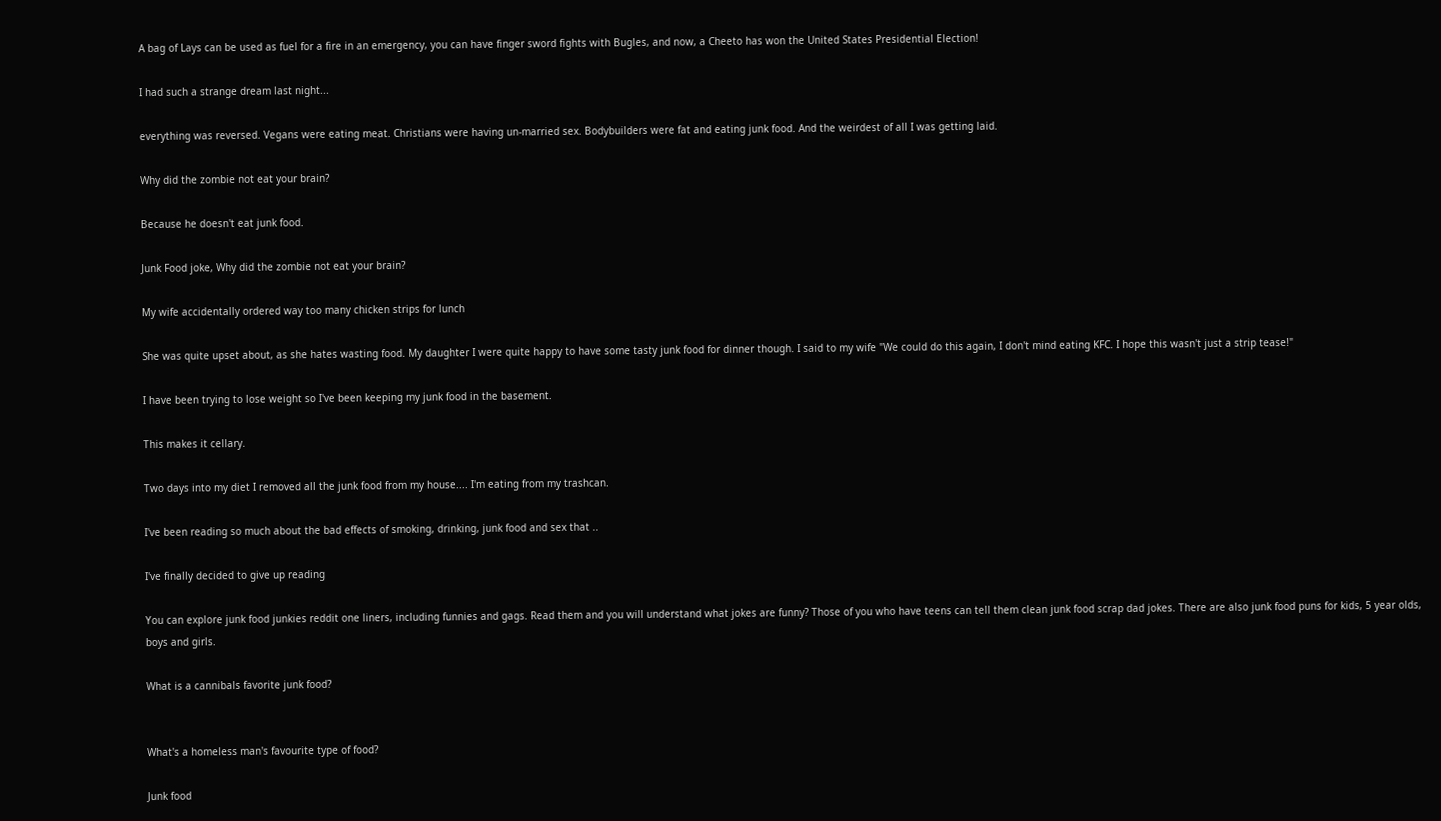A bag of Lays can be used as fuel for a fire in an emergency, you can have finger sword fights with Bugles, and now, a Cheeto has won the United States Presidential Election!

I had such a strange dream last night...

everything was reversed. Vegans were eating meat. Christians were having un-married sex. Bodybuilders were fat and eating junk food. And the weirdest of all I was getting laid.

Why did the zombie not eat your brain?

Because he doesn't eat junk food.

Junk Food joke, Why did the zombie not eat your brain?

My wife accidentally ordered way too many chicken strips for lunch

She was quite upset about, as she hates wasting food. My daughter I were quite happy to have some tasty junk food for dinner though. I said to my wife "We could do this again, I don't mind eating KFC. I hope this wasn't just a strip tease!"

I have been trying to lose weight so I've been keeping my junk food in the basement.

This makes it cellary.

Two days into my diet I removed all the junk food from my house.... I'm eating from my trashcan.

I've been reading so much about the bad effects of smoking, drinking, junk food and sex that ..

I've finally decided to give up reading

You can explore junk food junkies reddit one liners, including funnies and gags. Read them and you will understand what jokes are funny? Those of you who have teens can tell them clean junk food scrap dad jokes. There are also junk food puns for kids, 5 year olds, boys and girls.

What is a cannibals favorite junk food?


What's a homeless man's favourite type of food?

Junk food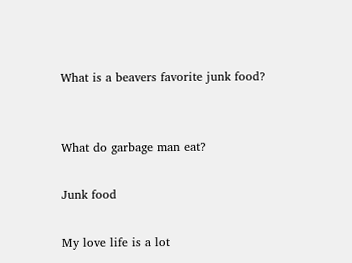What is a beavers favorite junk food?


What do garbage man eat?

Junk food

My love life is a lot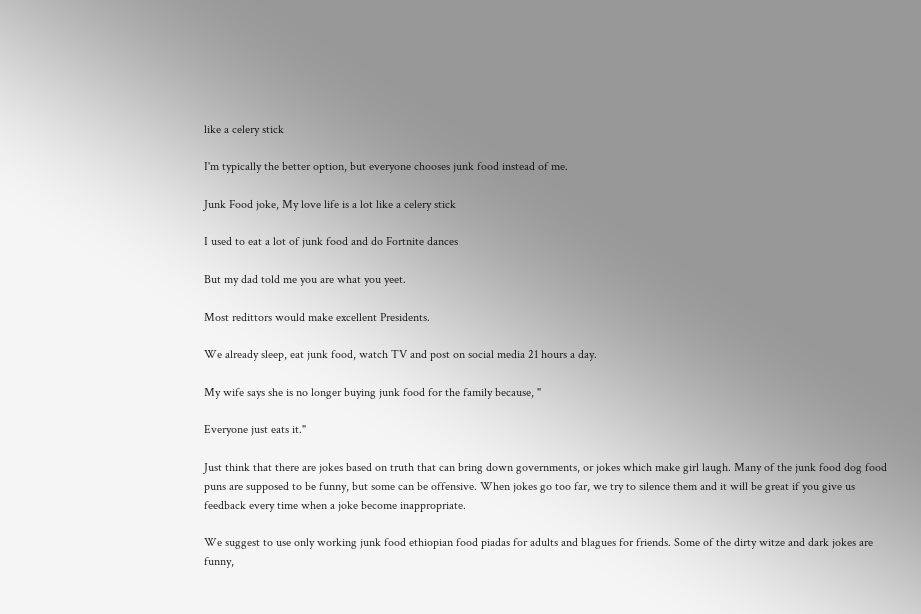like a celery stick

I'm typically the better option, but everyone chooses junk food instead of me.

Junk Food joke, My love life is a lot like a celery stick

I used to eat a lot of junk food and do Fortnite dances

But my dad told me you are what you yeet.

Most redittors would make excellent Presidents.

We already sleep, eat junk food, watch TV and post on social media 21 hours a day.

My wife says she is no longer buying junk food for the family because, "

Everyone just eats it."

Just think that there are jokes based on truth that can bring down governments, or jokes which make girl laugh. Many of the junk food dog food puns are supposed to be funny, but some can be offensive. When jokes go too far, we try to silence them and it will be great if you give us feedback every time when a joke become inappropriate.

We suggest to use only working junk food ethiopian food piadas for adults and blagues for friends. Some of the dirty witze and dark jokes are funny,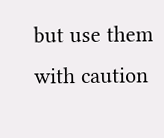but use them with caution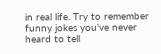in real life. Try to remember funny jokes you've never heard to tell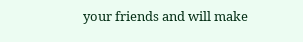your friends and will make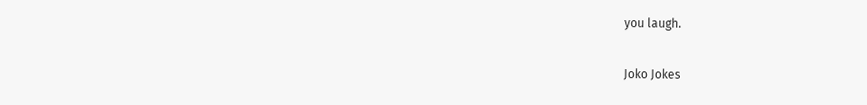you laugh.

Joko Jokes